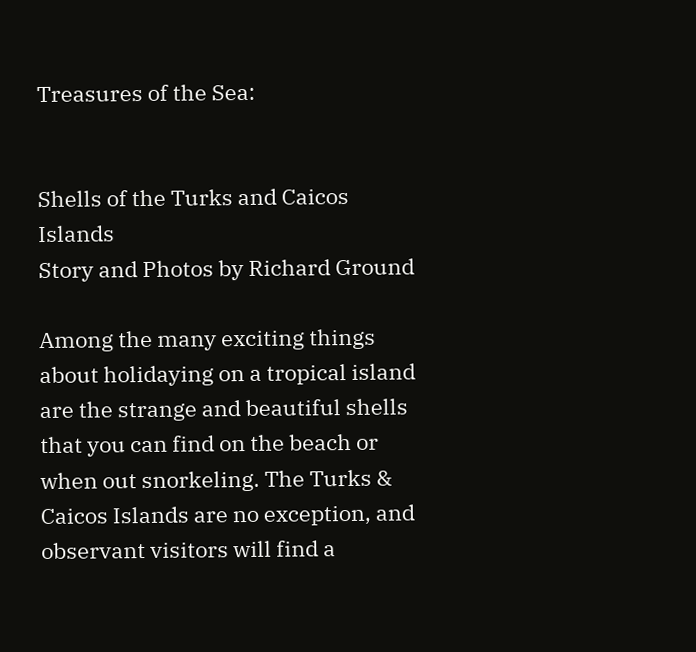Treasures of the Sea:


Shells of the Turks and Caicos Islands
Story and Photos by Richard Ground

Among the many exciting things about holidaying on a tropical island are the strange and beautiful shells that you can find on the beach or when out snorkeling. The Turks & Caicos Islands are no exception, and observant visitors will find a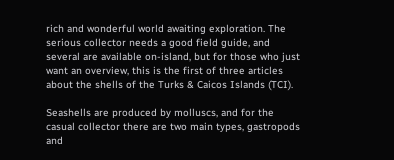rich and wonderful world awaiting exploration. The serious collector needs a good field guide, and several are available on-island, but for those who just want an overview, this is the first of three articles about the shells of the Turks & Caicos Islands (TCI).

Seashells are produced by molluscs, and for the casual collector there are two main types, gastropods and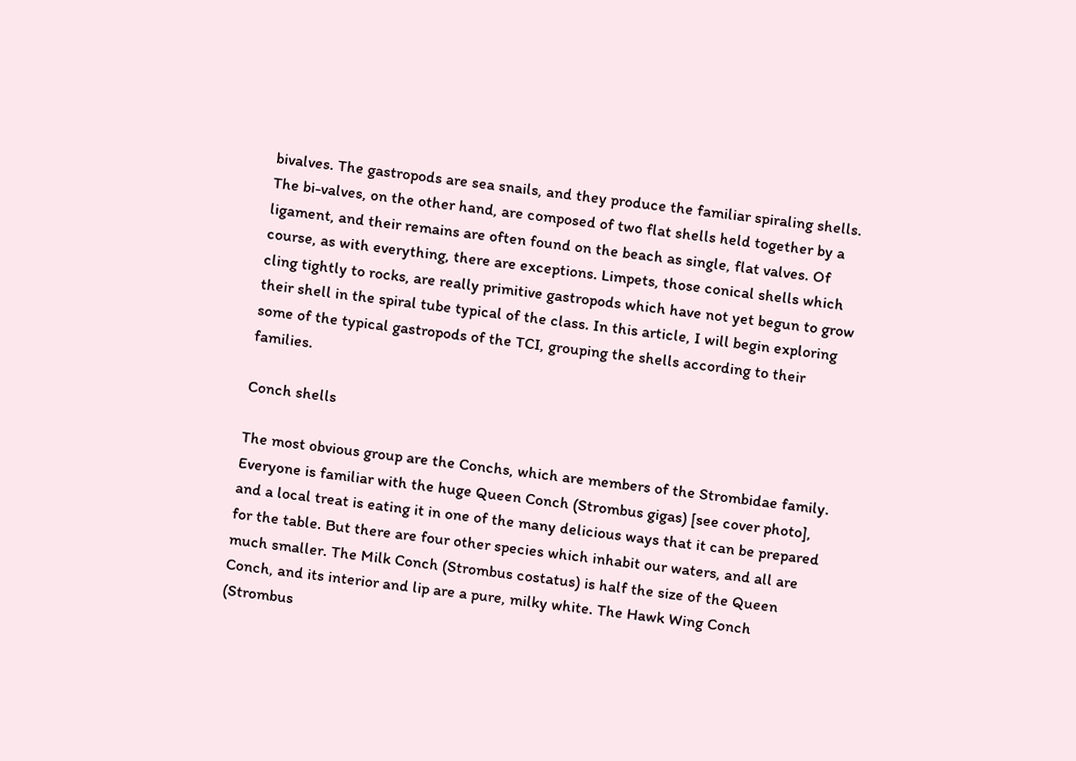bivalves. The gastropods are sea snails, and they produce the familiar spiraling shells. The bi-valves, on the other hand, are composed of two flat shells held together by a ligament, and their remains are often found on the beach as single, flat valves. Of course, as with everything, there are exceptions. Limpets, those conical shells which cling tightly to rocks, are really primitive gastropods which have not yet begun to grow their shell in the spiral tube typical of the class. In this article, I will begin exploring some of the typical gastropods of the TCI, grouping the shells according to their families.

Conch shells

The most obvious group are the Conchs, which are members of the Strombidae family. Everyone is familiar with the huge Queen Conch (Strombus gigas) [see cover photo], and a local treat is eating it in one of the many delicious ways that it can be prepared for the table. But there are four other species which inhabit our waters, and all are much smaller. The Milk Conch (Strombus costatus) is half the size of the Queen Conch, and its interior and lip are a pure, milky white. The Hawk Wing Conch (Strombus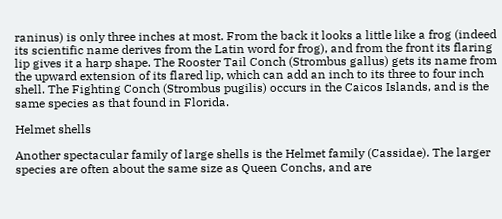raninus) is only three inches at most. From the back it looks a little like a frog (indeed its scientific name derives from the Latin word for frog), and from the front its flaring lip gives it a harp shape. The Rooster Tail Conch (Strombus gallus) gets its name from the upward extension of its flared lip, which can add an inch to its three to four inch shell. The Fighting Conch (Strombus pugilis) occurs in the Caicos Islands, and is the same species as that found in Florida.

Helmet shells

Another spectacular family of large shells is the Helmet family (Cassidae). The larger species are often about the same size as Queen Conchs, and are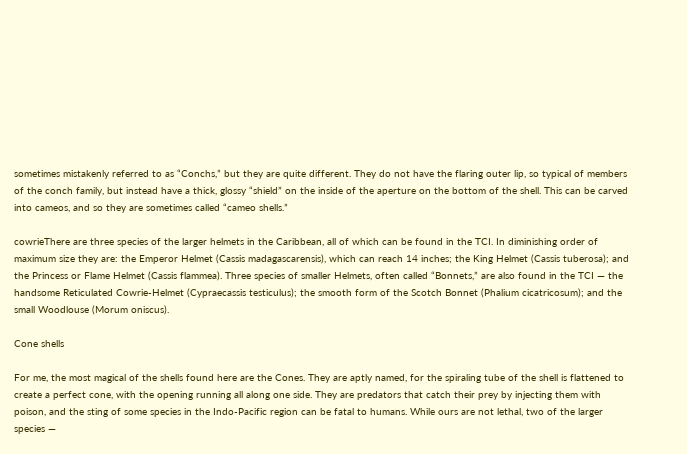sometimes mistakenly referred to as “Conchs,” but they are quite different. They do not have the flaring outer lip, so typical of members of the conch family, but instead have a thick, glossy “shield” on the inside of the aperture on the bottom of the shell. This can be carved into cameos, and so they are sometimes called “cameo shells.”

cowrieThere are three species of the larger helmets in the Caribbean, all of which can be found in the TCI. In diminishing order of maximum size they are: the Emperor Helmet (Cassis madagascarensis), which can reach 14 inches; the King Helmet (Cassis tuberosa); and the Princess or Flame Helmet (Cassis flammea). Three species of smaller Helmets, often called “Bonnets,” are also found in the TCI — the handsome Reticulated Cowrie-Helmet (Cypraecassis testiculus); the smooth form of the Scotch Bonnet (Phalium cicatricosum); and the small Woodlouse (Morum oniscus).

Cone shells

For me, the most magical of the shells found here are the Cones. They are aptly named, for the spiraling tube of the shell is flattened to create a perfect cone, with the opening running all along one side. They are predators that catch their prey by injecting them with poison, and the sting of some species in the Indo-Pacific region can be fatal to humans. While ours are not lethal, two of the larger species —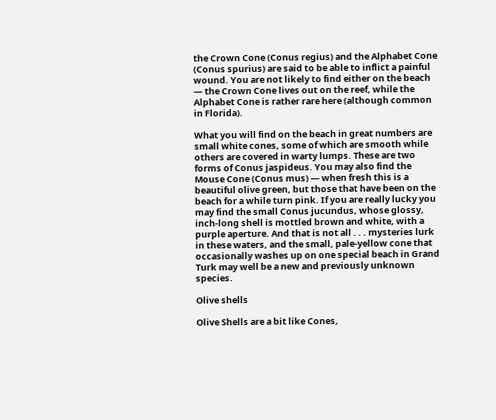the Crown Cone (Conus regius) and the Alphabet Cone (Conus spurius) are said to be able to inflict a painful wound. You are not likely to find either on the beach — the Crown Cone lives out on the reef, while the Alphabet Cone is rather rare here (although common in Florida).

What you will find on the beach in great numbers are small white cones, some of which are smooth while others are covered in warty lumps. These are two forms of Conus jaspideus. You may also find the Mouse Cone (Conus mus) — when fresh this is a beautiful olive green, but those that have been on the beach for a while turn pink. If you are really lucky you may find the small Conus jucundus, whose glossy, inch-long shell is mottled brown and white, with a purple aperture. And that is not all . . . mysteries lurk in these waters, and the small, pale-yellow cone that occasionally washes up on one special beach in Grand Turk may well be a new and previously unknown species.

Olive shells

Olive Shells are a bit like Cones,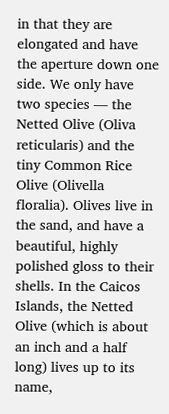in that they are elongated and have the aperture down one side. We only have two species — the Netted Olive (Oliva reticularis) and the tiny Common Rice Olive (Olivella floralia). Olives live in the sand, and have a beautiful, highly polished gloss to their shells. In the Caicos Islands, the Netted Olive (which is about an inch and a half long) lives up to its name,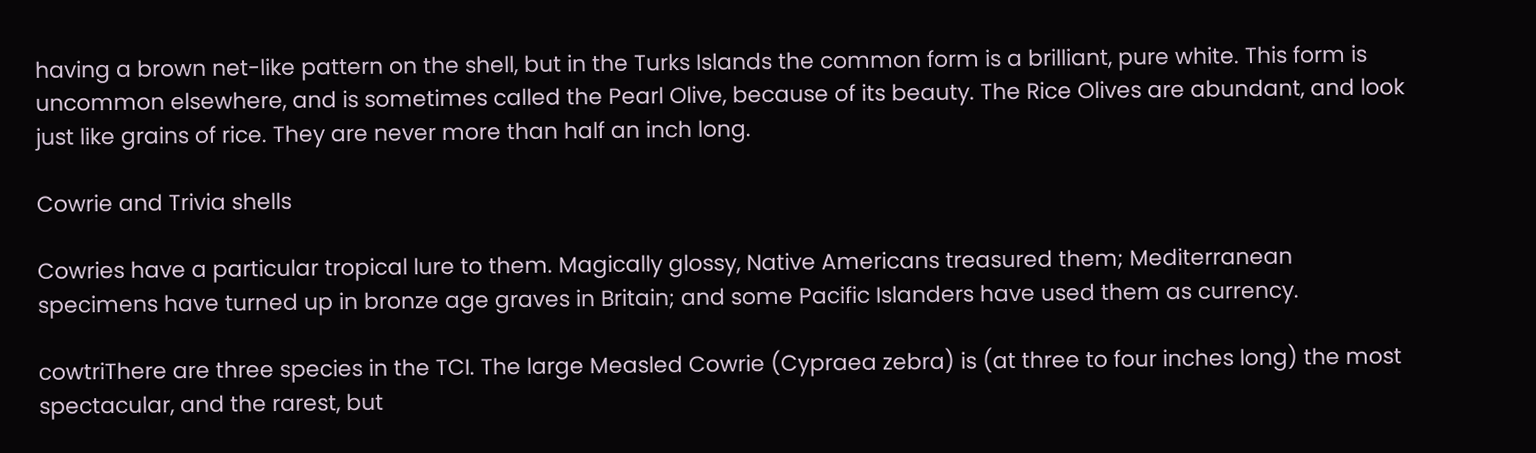having a brown net-like pattern on the shell, but in the Turks Islands the common form is a brilliant, pure white. This form is uncommon elsewhere, and is sometimes called the Pearl Olive, because of its beauty. The Rice Olives are abundant, and look just like grains of rice. They are never more than half an inch long.

Cowrie and Trivia shells

Cowries have a particular tropical lure to them. Magically glossy, Native Americans treasured them; Mediterranean specimens have turned up in bronze age graves in Britain; and some Pacific Islanders have used them as currency.

cowtriThere are three species in the TCI. The large Measled Cowrie (Cypraea zebra) is (at three to four inches long) the most spectacular, and the rarest, but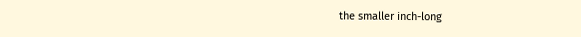the smaller inch-long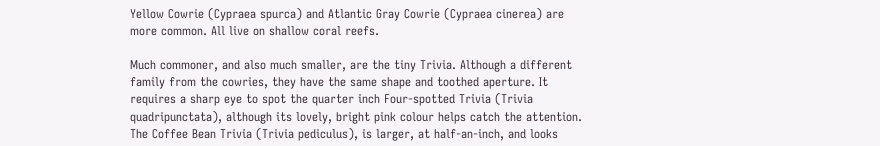Yellow Cowrie (Cypraea spurca) and Atlantic Gray Cowrie (Cypraea cinerea) are more common. All live on shallow coral reefs.

Much commoner, and also much smaller, are the tiny Trivia. Although a different family from the cowries, they have the same shape and toothed aperture. It requires a sharp eye to spot the quarter inch Four-spotted Trivia (Trivia quadripunctata), although its lovely, bright pink colour helps catch the attention. The Coffee Bean Trivia (Trivia pediculus), is larger, at half-an-inch, and looks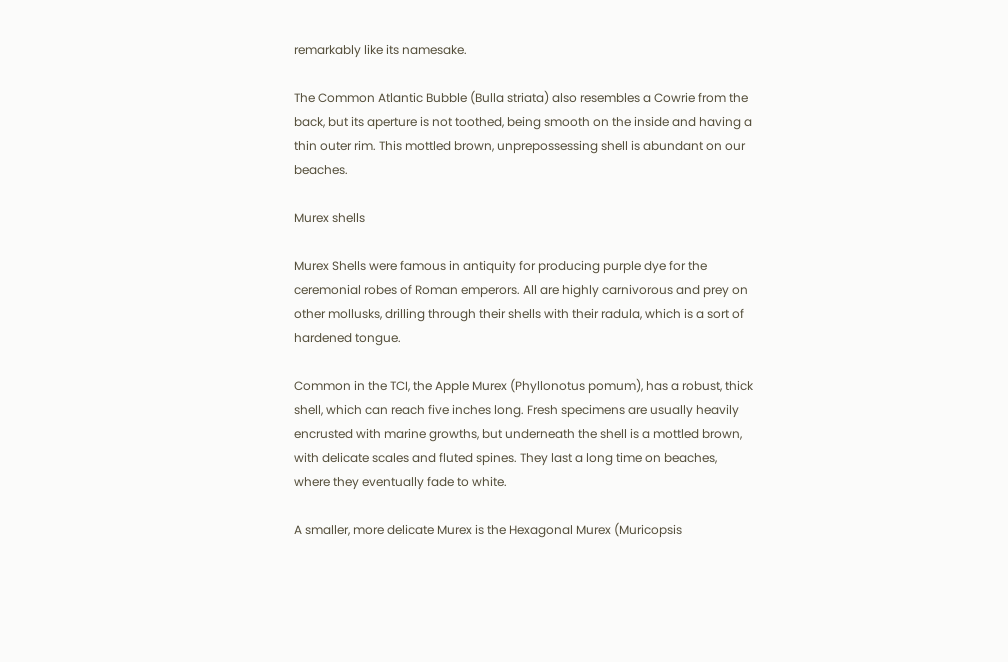remarkably like its namesake.

The Common Atlantic Bubble (Bulla striata) also resembles a Cowrie from the back, but its aperture is not toothed, being smooth on the inside and having a thin outer rim. This mottled brown, unprepossessing shell is abundant on our beaches.

Murex shells

Murex Shells were famous in antiquity for producing purple dye for the ceremonial robes of Roman emperors. All are highly carnivorous and prey on other mollusks, drilling through their shells with their radula, which is a sort of hardened tongue.

Common in the TCI, the Apple Murex (Phyllonotus pomum), has a robust, thick shell, which can reach five inches long. Fresh specimens are usually heavily encrusted with marine growths, but underneath the shell is a mottled brown, with delicate scales and fluted spines. They last a long time on beaches, where they eventually fade to white.

A smaller, more delicate Murex is the Hexagonal Murex (Muricopsis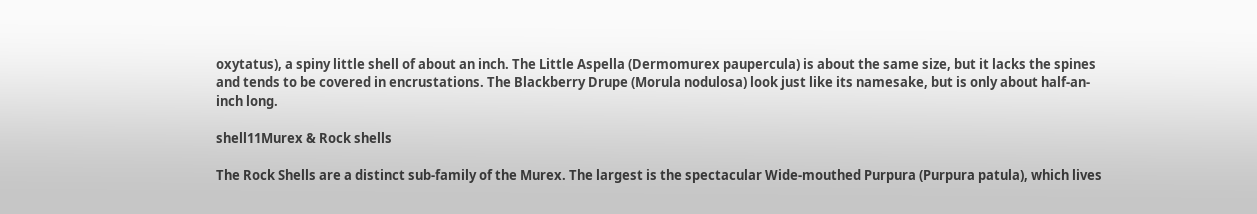oxytatus), a spiny little shell of about an inch. The Little Aspella (Dermomurex paupercula) is about the same size, but it lacks the spines and tends to be covered in encrustations. The Blackberry Drupe (Morula nodulosa) look just like its namesake, but is only about half-an-inch long.

shell11Murex & Rock shells

The Rock Shells are a distinct sub-family of the Murex. The largest is the spectacular Wide-mouthed Purpura (Purpura patula), which lives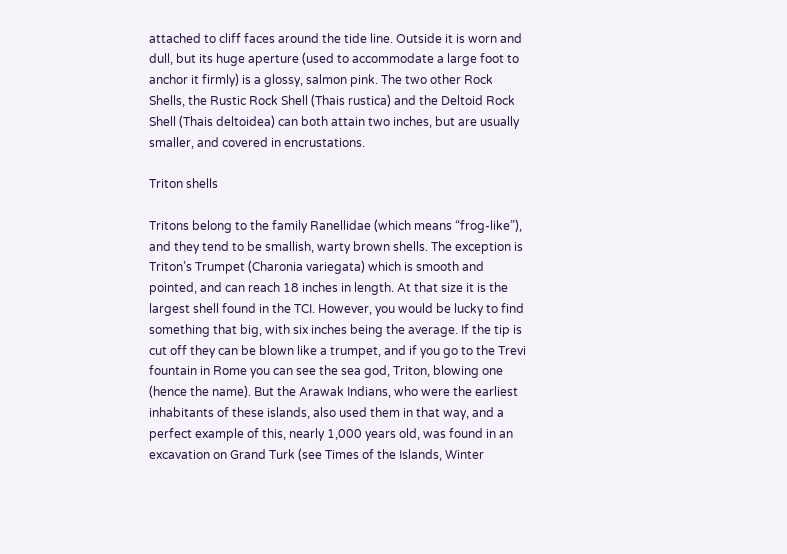attached to cliff faces around the tide line. Outside it is worn and dull, but its huge aperture (used to accommodate a large foot to anchor it firmly) is a glossy, salmon pink. The two other Rock Shells, the Rustic Rock Shell (Thais rustica) and the Deltoid Rock Shell (Thais deltoidea) can both attain two inches, but are usually smaller, and covered in encrustations.

Triton shells

Tritons belong to the family Ranellidae (which means “frog-like”), and they tend to be smallish, warty brown shells. The exception is Triton’s Trumpet (Charonia variegata) which is smooth and pointed, and can reach 18 inches in length. At that size it is the largest shell found in the TCI. However, you would be lucky to find something that big, with six inches being the average. If the tip is cut off they can be blown like a trumpet, and if you go to the Trevi fountain in Rome you can see the sea god, Triton, blowing one (hence the name). But the Arawak Indians, who were the earliest inhabitants of these islands, also used them in that way, and a perfect example of this, nearly 1,000 years old, was found in an excavation on Grand Turk (see Times of the Islands, Winter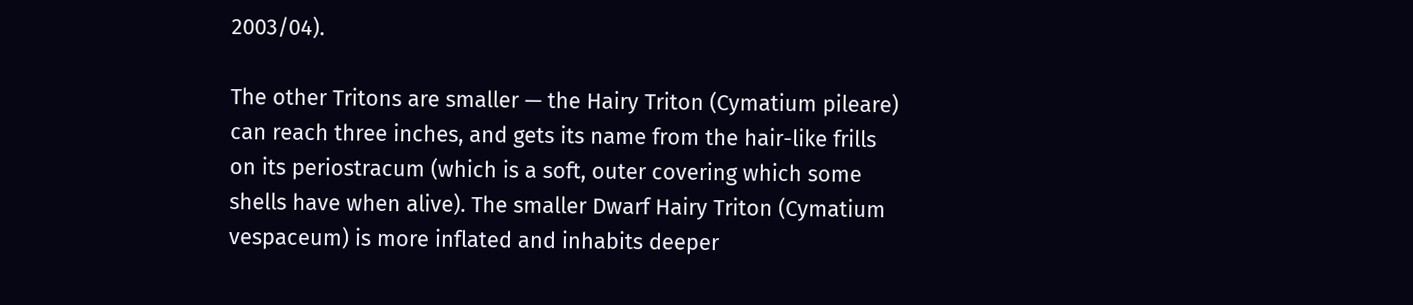2003/04).

The other Tritons are smaller — the Hairy Triton (Cymatium pileare) can reach three inches, and gets its name from the hair-like frills on its periostracum (which is a soft, outer covering which some shells have when alive). The smaller Dwarf Hairy Triton (Cymatium vespaceum) is more inflated and inhabits deeper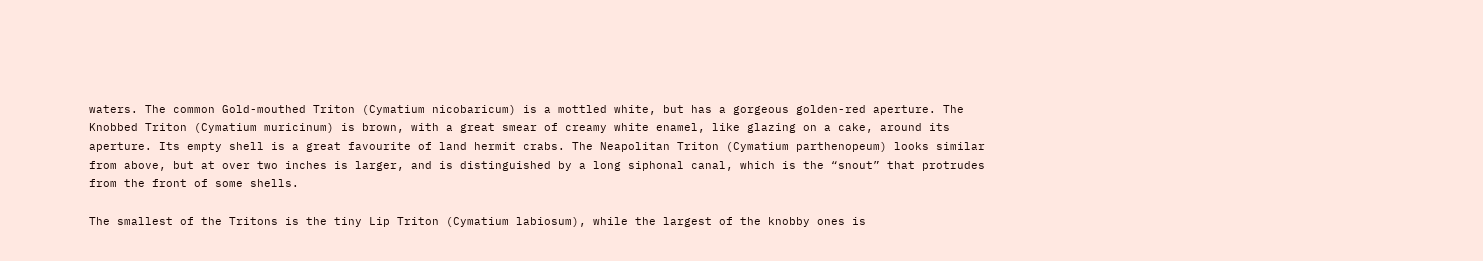waters. The common Gold-mouthed Triton (Cymatium nicobaricum) is a mottled white, but has a gorgeous golden-red aperture. The Knobbed Triton (Cymatium muricinum) is brown, with a great smear of creamy white enamel, like glazing on a cake, around its aperture. Its empty shell is a great favourite of land hermit crabs. The Neapolitan Triton (Cymatium parthenopeum) looks similar from above, but at over two inches is larger, and is distinguished by a long siphonal canal, which is the “snout” that protrudes from the front of some shells.

The smallest of the Tritons is the tiny Lip Triton (Cymatium labiosum), while the largest of the knobby ones is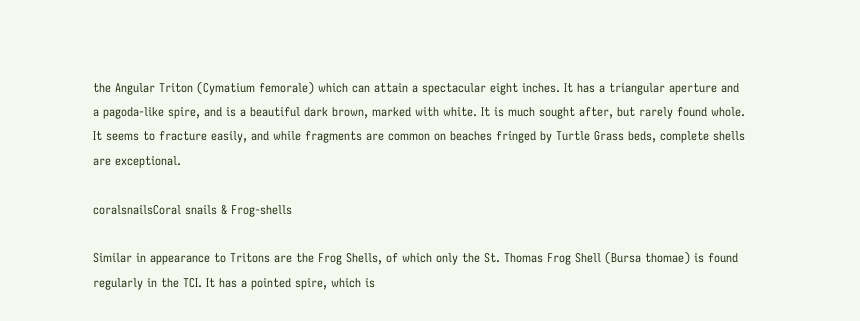the Angular Triton (Cymatium femorale) which can attain a spectacular eight inches. It has a triangular aperture and a pagoda-like spire, and is a beautiful dark brown, marked with white. It is much sought after, but rarely found whole. It seems to fracture easily, and while fragments are common on beaches fringed by Turtle Grass beds, complete shells are exceptional.

coralsnailsCoral snails & Frog-shells

Similar in appearance to Tritons are the Frog Shells, of which only the St. Thomas Frog Shell (Bursa thomae) is found regularly in the TCI. It has a pointed spire, which is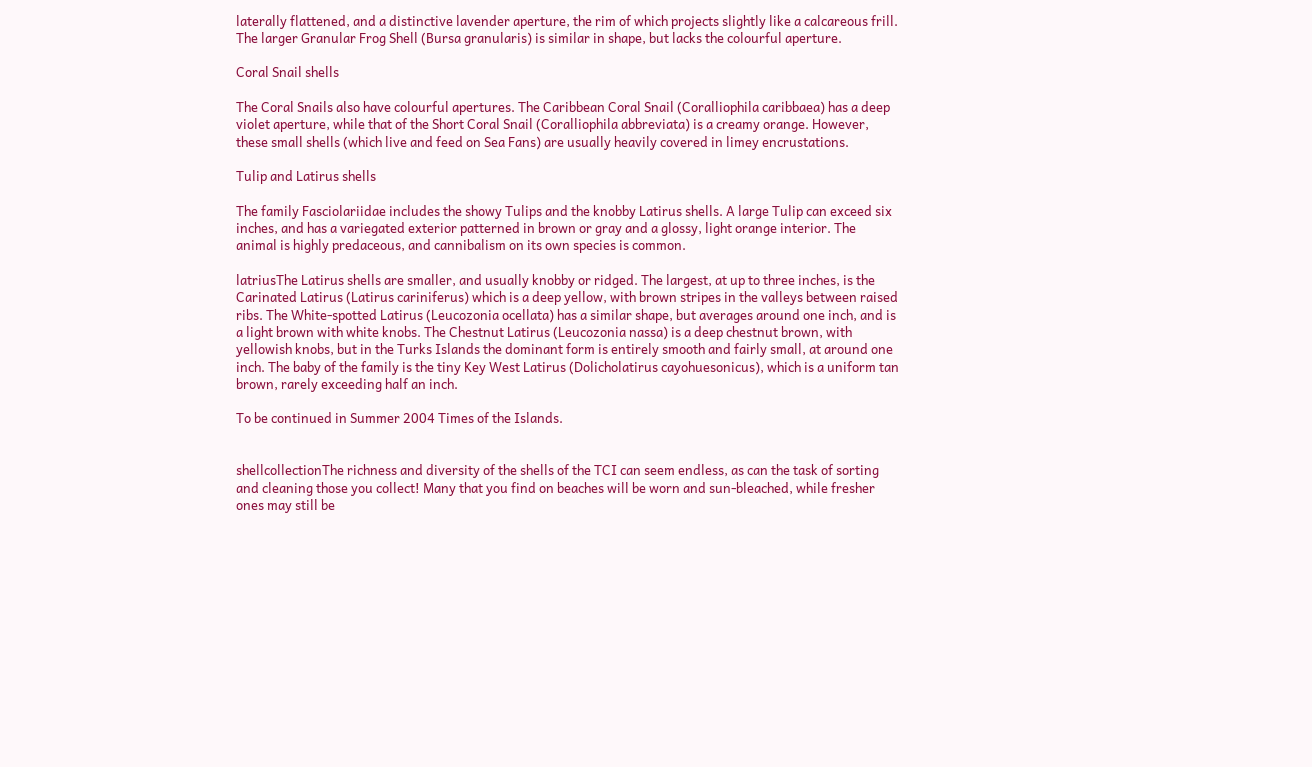laterally flattened, and a distinctive lavender aperture, the rim of which projects slightly like a calcareous frill. The larger Granular Frog Shell (Bursa granularis) is similar in shape, but lacks the colourful aperture.

Coral Snail shells

The Coral Snails also have colourful apertures. The Caribbean Coral Snail (Coralliophila caribbaea) has a deep violet aperture, while that of the Short Coral Snail (Coralliophila abbreviata) is a creamy orange. However, these small shells (which live and feed on Sea Fans) are usually heavily covered in limey encrustations.

Tulip and Latirus shells

The family Fasciolariidae includes the showy Tulips and the knobby Latirus shells. A large Tulip can exceed six inches, and has a variegated exterior patterned in brown or gray and a glossy, light orange interior. The animal is highly predaceous, and cannibalism on its own species is common.

latriusThe Latirus shells are smaller, and usually knobby or ridged. The largest, at up to three inches, is the Carinated Latirus (Latirus cariniferus) which is a deep yellow, with brown stripes in the valleys between raised ribs. The White-spotted Latirus (Leucozonia ocellata) has a similar shape, but averages around one inch, and is a light brown with white knobs. The Chestnut Latirus (Leucozonia nassa) is a deep chestnut brown, with yellowish knobs, but in the Turks Islands the dominant form is entirely smooth and fairly small, at around one inch. The baby of the family is the tiny Key West Latirus (Dolicholatirus cayohuesonicus), which is a uniform tan brown, rarely exceeding half an inch.

To be continued in Summer 2004 Times of the Islands.


shellcollectionThe richness and diversity of the shells of the TCI can seem endless, as can the task of sorting and cleaning those you collect! Many that you find on beaches will be worn and sun-bleached, while fresher ones may still be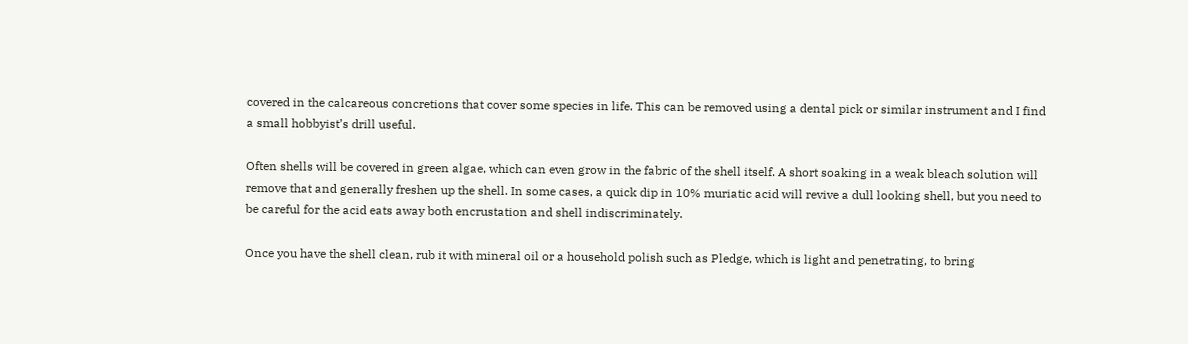covered in the calcareous concretions that cover some species in life. This can be removed using a dental pick or similar instrument and I find a small hobbyist’s drill useful.

Often shells will be covered in green algae, which can even grow in the fabric of the shell itself. A short soaking in a weak bleach solution will remove that and generally freshen up the shell. In some cases, a quick dip in 10% muriatic acid will revive a dull looking shell, but you need to be careful for the acid eats away both encrustation and shell indiscriminately.

Once you have the shell clean, rub it with mineral oil or a household polish such as Pledge, which is light and penetrating, to bring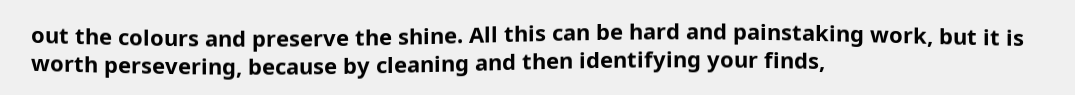out the colours and preserve the shine. All this can be hard and painstaking work, but it is worth persevering, because by cleaning and then identifying your finds,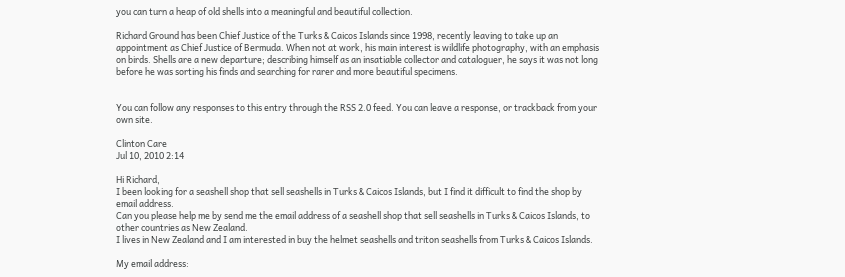you can turn a heap of old shells into a meaningful and beautiful collection.

Richard Ground has been Chief Justice of the Turks & Caicos Islands since 1998, recently leaving to take up an appointment as Chief Justice of Bermuda. When not at work, his main interest is wildlife photography, with an emphasis on birds. Shells are a new departure; describing himself as an insatiable collector and cataloguer, he says it was not long before he was sorting his finds and searching for rarer and more beautiful specimens.


You can follow any responses to this entry through the RSS 2.0 feed. You can leave a response, or trackback from your own site.

Clinton Care
Jul 10, 2010 2:14

Hi Richard,
I been looking for a seashell shop that sell seashells in Turks & Caicos Islands, but I find it difficult to find the shop by email address.
Can you please help me by send me the email address of a seashell shop that sell seashells in Turks & Caicos Islands, to other countries as New Zealand.
I lives in New Zealand and I am interested in buy the helmet seashells and triton seashells from Turks & Caicos Islands.

My email address: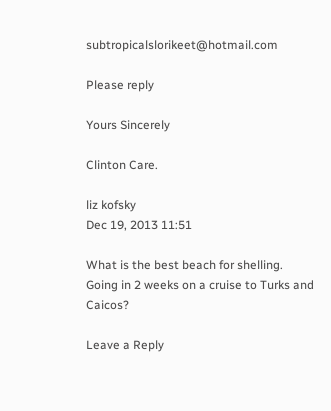subtropicalslorikeet@hotmail.com

Please reply

Yours Sincerely

Clinton Care.

liz kofsky
Dec 19, 2013 11:51

What is the best beach for shelling. Going in 2 weeks on a cruise to Turks and Caicos?

Leave a Reply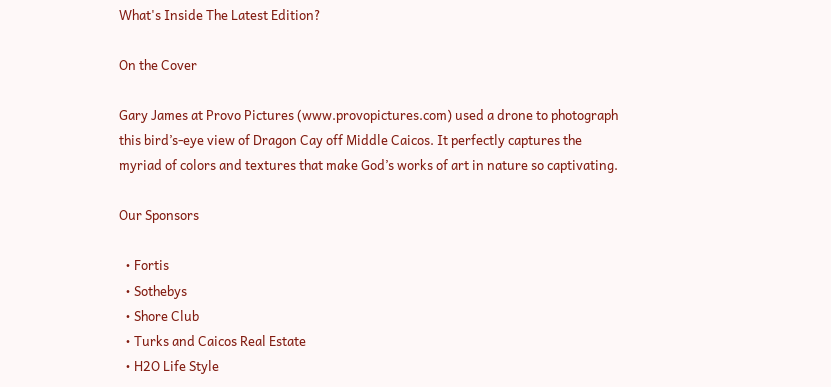What's Inside The Latest Edition?

On the Cover

Gary James at Provo Pictures (www.provopictures.com) used a drone to photograph this bird’s-eye view of Dragon Cay off Middle Caicos. It perfectly captures the myriad of colors and textures that make God’s works of art in nature so captivating.

Our Sponsors

  • Fortis
  • Sothebys
  • Shore Club
  • Turks and Caicos Real Estate
  • H2O Life Style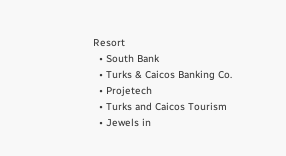Resort
  • South Bank
  • Turks & Caicos Banking Co.
  • Projetech
  • Turks and Caicos Tourism
  • Jewels in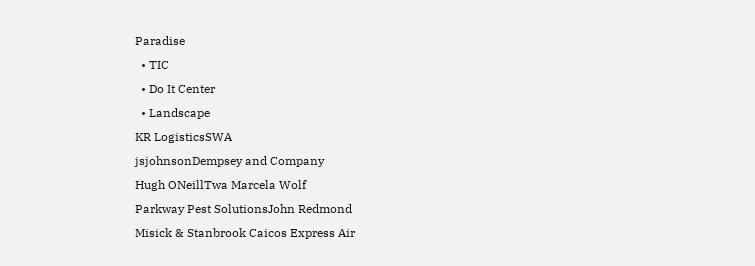Paradise
  • TIC
  • Do It Center
  • Landscape
KR LogisticsSWA
jsjohnsonDempsey and Company
Hugh ONeillTwa Marcela Wolf
Parkway Pest SolutionsJohn Redmond
Misick & Stanbrook Caicos Express Air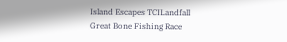Island Escapes TCILandfall
Great Bone Fishing Race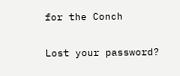for the Conch


Lost your password?